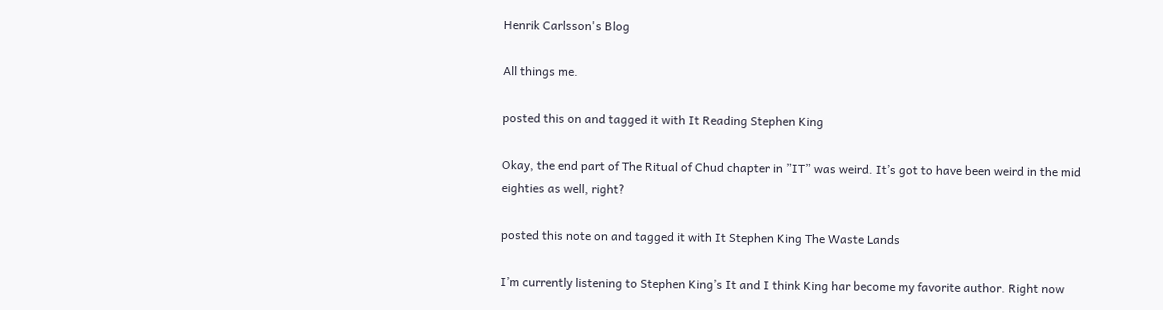Henrik Carlsson's Blog

All things me.

posted this on and tagged it with It Reading Stephen King

Okay, the end part of The Ritual of Chud chapter in ”IT” was weird. It’s got to have been weird in the mid eighties as well, right?

posted this note on and tagged it with It Stephen King The Waste Lands

I’m currently listening to Stephen King’s It and I think King har become my favorite author. Right now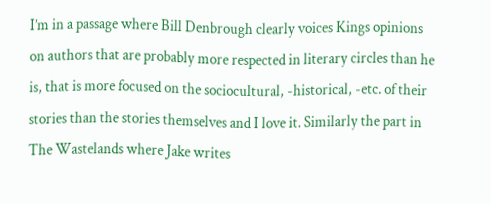I’m in a passage where Bill Denbrough clearly voices Kings opinions on authors that are probably more respected in literary circles than he is, that is more focused on the sociocultural, -historical, -etc. of their stories than the stories themselves and I love it. Similarly the part in The Wastelands where Jake writes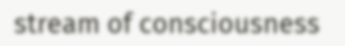stream of consciousness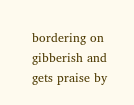bordering on gibberish and gets praise by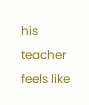his teacher feels like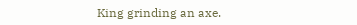King grinding an axe.